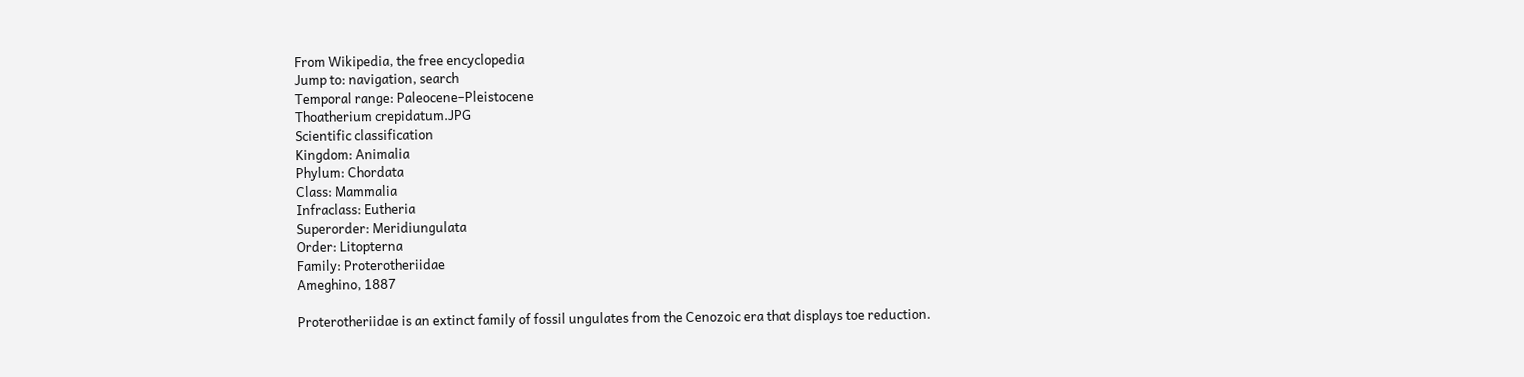From Wikipedia, the free encyclopedia
Jump to: navigation, search
Temporal range: Paleocene–Pleistocene
Thoatherium crepidatum.JPG
Scientific classification
Kingdom: Animalia
Phylum: Chordata
Class: Mammalia
Infraclass: Eutheria
Superorder: Meridiungulata
Order: Litopterna
Family: Proterotheriidae
Ameghino, 1887

Proterotheriidae is an extinct family of fossil ungulates from the Cenozoic era that displays toe reduction.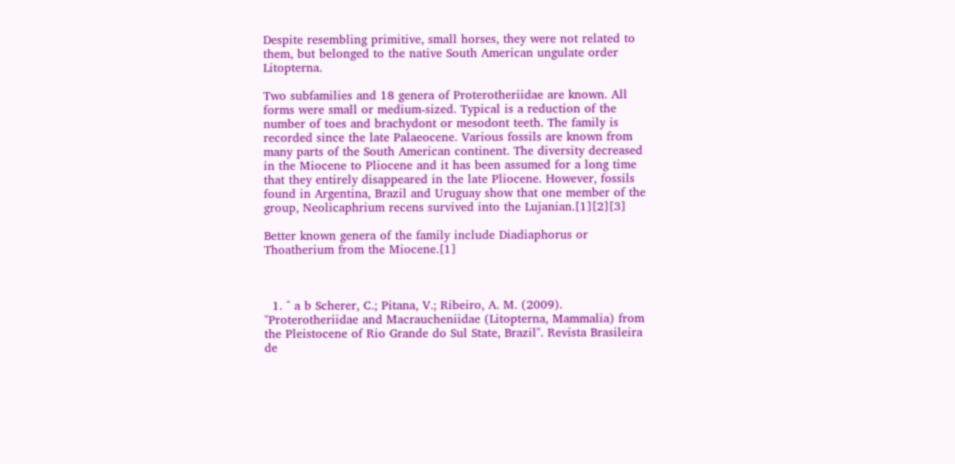Despite resembling primitive, small horses, they were not related to them, but belonged to the native South American ungulate order Litopterna.

Two subfamilies and 18 genera of Proterotheriidae are known. All forms were small or medium-sized. Typical is a reduction of the number of toes and brachydont or mesodont teeth. The family is recorded since the late Palaeocene. Various fossils are known from many parts of the South American continent. The diversity decreased in the Miocene to Pliocene and it has been assumed for a long time that they entirely disappeared in the late Pliocene. However, fossils found in Argentina, Brazil and Uruguay show that one member of the group, Neolicaphrium recens survived into the Lujanian.[1][2][3]

Better known genera of the family include Diadiaphorus or Thoatherium from the Miocene.[1]



  1. ^ a b Scherer, C.; Pitana, V.; Ribeiro, A. M. (2009). "Proterotheriidae and Macraucheniidae (Litopterna, Mammalia) from the Pleistocene of Rio Grande do Sul State, Brazil". Revista Brasileira de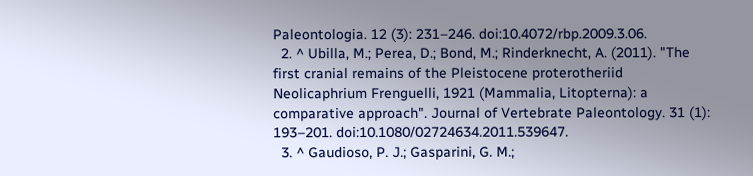Paleontologia. 12 (3): 231–246. doi:10.4072/rbp.2009.3.06.
  2. ^ Ubilla, M.; Perea, D.; Bond, M.; Rinderknecht, A. (2011). "The first cranial remains of the Pleistocene proterotheriid Neolicaphrium Frenguelli, 1921 (Mammalia, Litopterna): a comparative approach". Journal of Vertebrate Paleontology. 31 (1): 193–201. doi:10.1080/02724634.2011.539647.
  3. ^ Gaudioso, P. J.; Gasparini, G. M.;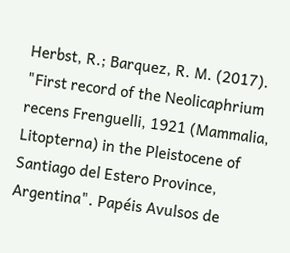Herbst, R.; Barquez, R. M. (2017). "First record of the Neolicaphrium recens Frenguelli, 1921 (Mammalia, Litopterna) in the Pleistocene of Santiago del Estero Province, Argentina". Papéis Avulsos de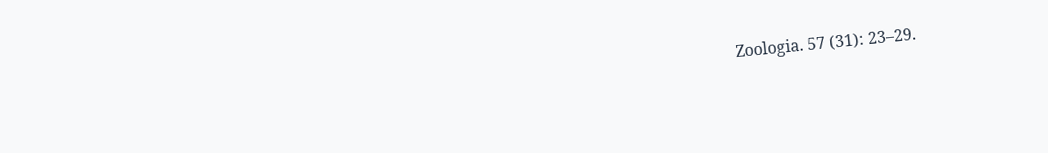Zoologia. 57 (31): 23–29.